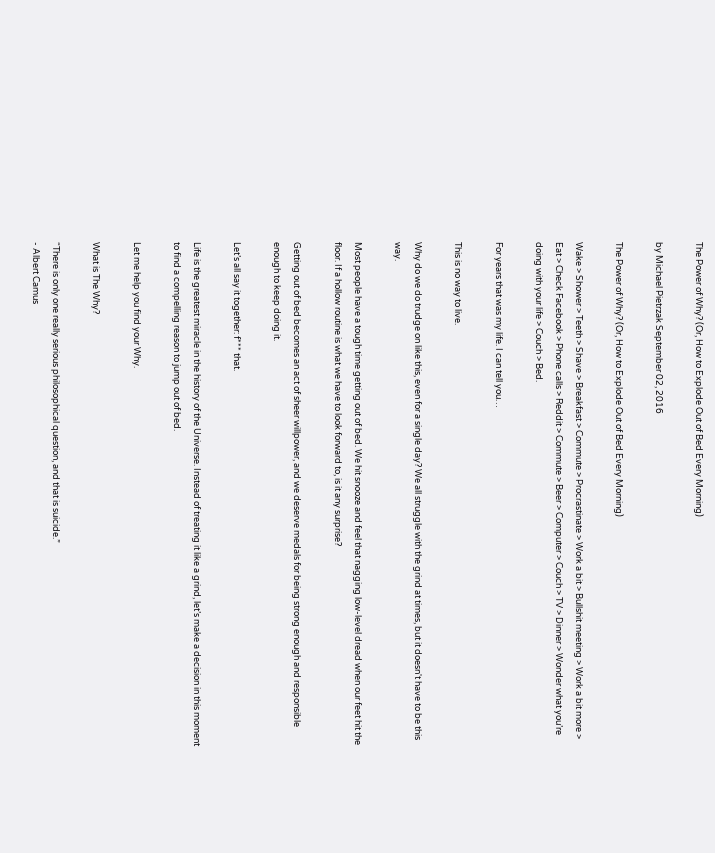The Power of Why? (Or, How to Explode Out of Bed Every Morning)

by Michael Pietrzak September 02, 2016

The Power of Why? (Or, How to Explode Out of Bed Every Morning)

Wake > Shower > Teeth > Shave > Breakfast > Commute > Procrastinate > Work a bit > Bullshit meeting > Work a bit more > Eat > Check Facebook > Phone calls > Reddit > Commute > Beer > Computer > Couch > TV > Dinner > Wonder what you’re doing with your life > Couch > Bed.

For years that was my life. I can tell you…

This is no way to live.

Why do we do trudge on like this, even for a single day? We all struggle with the grind at times, but it doesn't have to be this way.

Most people have a tough time getting out of bed. We hit snooze and feel that nagging low-level dread when our feet hit the floor. If a hollow routine is what we have to look forward to, is it any surprise?

Getting out of bed becomes an act of sheer willpower, and we deserve medals for being strong enough and responsible enough to keep doing it.

Let’s all say it together: f*** that.

Life is the greatest miracle in the history of the Universe. Instead of treating it like a grind, let’s make a decision in this moment to find a compelling reason to jump out of bed.

Let me help you find your Why.

What is The Why?

“There is only one really serious philosophical question, and that is suicide.”
- Albert Camus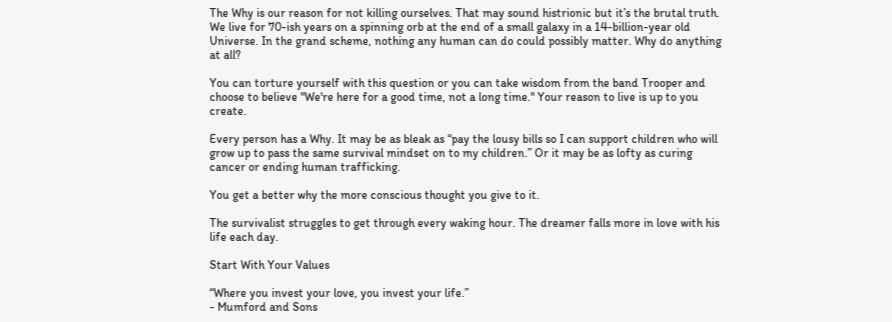The Why is our reason for not killing ourselves. That may sound histrionic but it’s the brutal truth. We live for 70-ish years on a spinning orb at the end of a small galaxy in a 14-billion-year old Universe. In the grand scheme, nothing any human can do could possibly matter. Why do anything at all?

You can torture yourself with this question or you can take wisdom from the band Trooper and choose to believe "We're here for a good time, not a long time." Your reason to live is up to you create.

Every person has a Why. It may be as bleak as “pay the lousy bills so I can support children who will grow up to pass the same survival mindset on to my children.” Or it may be as lofty as curing cancer or ending human trafficking.

You get a better why the more conscious thought you give to it.

The survivalist struggles to get through every waking hour. The dreamer falls more in love with his life each day.

Start With Your Values

“Where you invest your love, you invest your life.”
- Mumford and Sons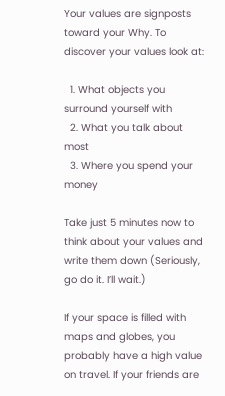Your values are signposts toward your Why. To discover your values look at:

  1. What objects you surround yourself with
  2. What you talk about most
  3. Where you spend your money

Take just 5 minutes now to think about your values and write them down (Seriously, go do it. I’ll wait.)

If your space is filled with maps and globes, you probably have a high value on travel. If your friends are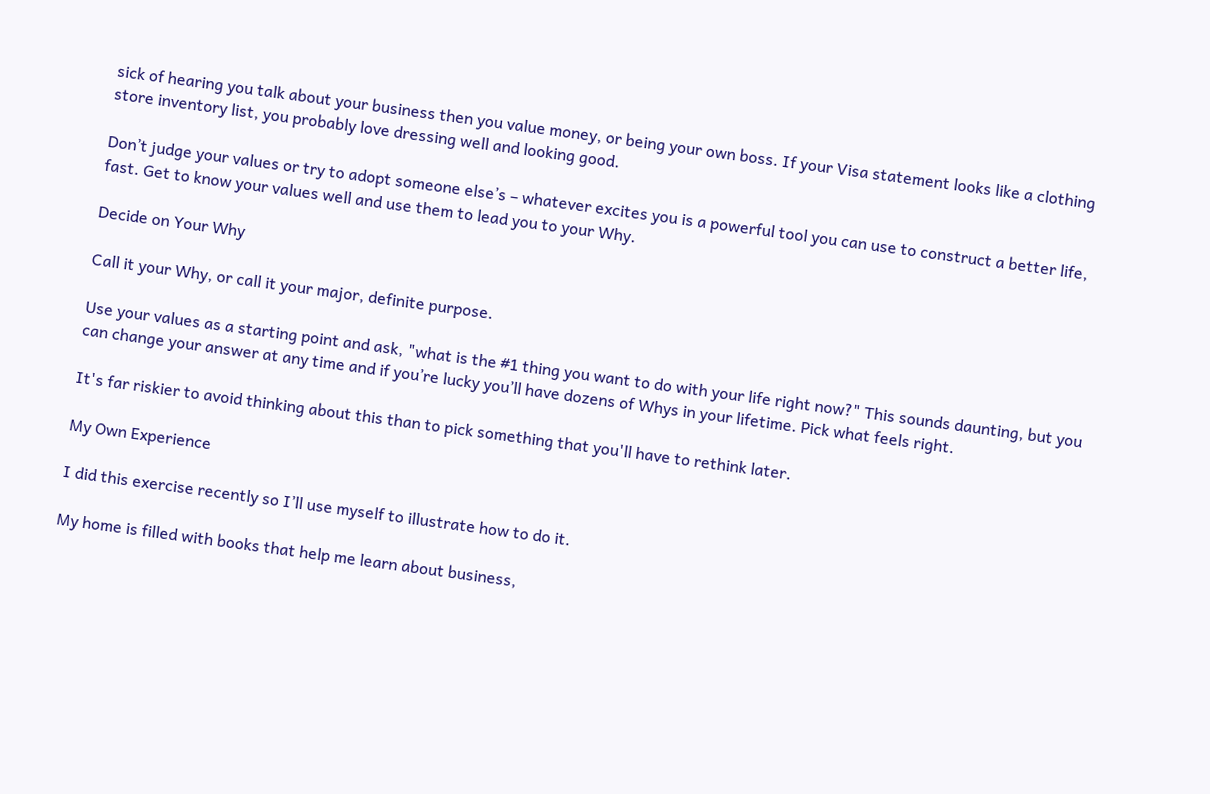sick of hearing you talk about your business then you value money, or being your own boss. If your Visa statement looks like a clothing store inventory list, you probably love dressing well and looking good.

Don’t judge your values or try to adopt someone else’s – whatever excites you is a powerful tool you can use to construct a better life, fast. Get to know your values well and use them to lead you to your Why.

Decide on Your Why

Call it your Why, or call it your major, definite purpose.

Use your values as a starting point and ask, "what is the #1 thing you want to do with your life right now?" This sounds daunting, but you can change your answer at any time and if you’re lucky you’ll have dozens of Whys in your lifetime. Pick what feels right.

It's far riskier to avoid thinking about this than to pick something that you'll have to rethink later.

My Own Experience

I did this exercise recently so I’ll use myself to illustrate how to do it.

My home is filled with books that help me learn about business,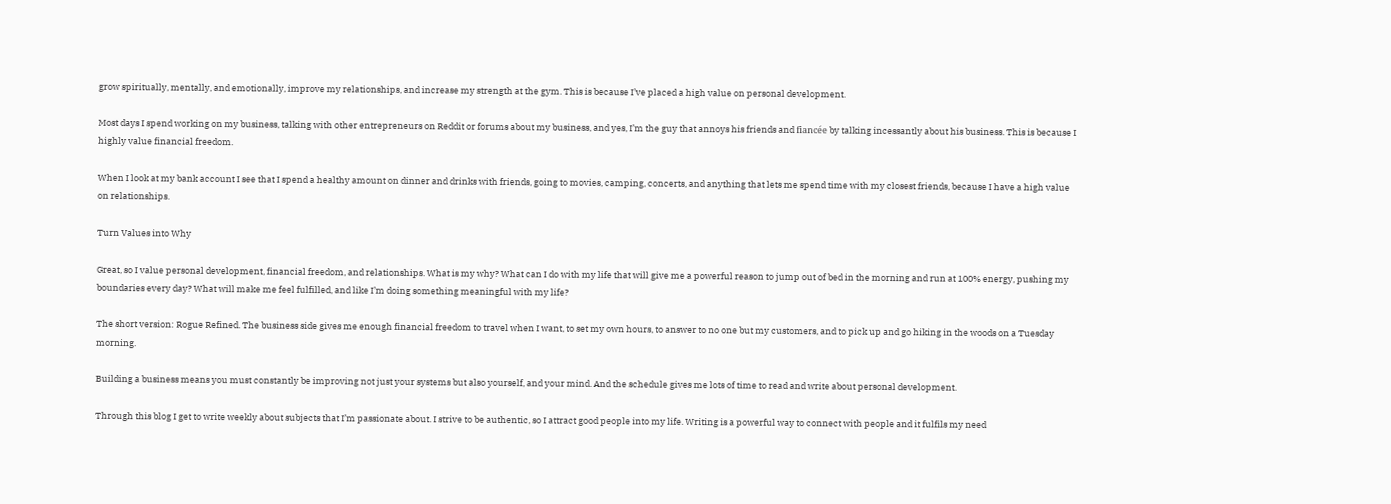grow spiritually, mentally, and emotionally, improve my relationships, and increase my strength at the gym. This is because I’ve placed a high value on personal development.

Most days I spend working on my business, talking with other entrepreneurs on Reddit or forums about my business, and yes, I’m the guy that annoys his friends and fiancée by talking incessantly about his business. This is because I highly value financial freedom.

When I look at my bank account I see that I spend a healthy amount on dinner and drinks with friends, going to movies, camping, concerts, and anything that lets me spend time with my closest friends, because I have a high value on relationships.

Turn Values into Why

Great, so I value personal development, financial freedom, and relationships. What is my why? What can I do with my life that will give me a powerful reason to jump out of bed in the morning and run at 100% energy, pushing my boundaries every day? What will make me feel fulfilled, and like I’m doing something meaningful with my life?

The short version: Rogue Refined. The business side gives me enough financial freedom to travel when I want, to set my own hours, to answer to no one but my customers, and to pick up and go hiking in the woods on a Tuesday morning.

Building a business means you must constantly be improving not just your systems but also yourself, and your mind. And the schedule gives me lots of time to read and write about personal development.

Through this blog I get to write weekly about subjects that I’m passionate about. I strive to be authentic, so I attract good people into my life. Writing is a powerful way to connect with people and it fulfils my need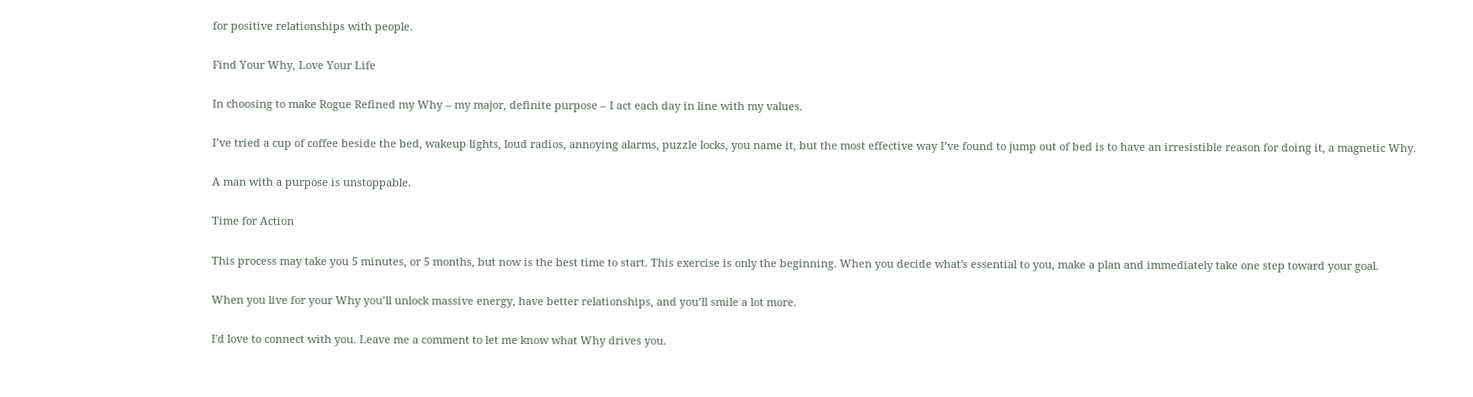for positive relationships with people.

Find Your Why, Love Your Life

In choosing to make Rogue Refined my Why – my major, definite purpose – I act each day in line with my values.

I’ve tried a cup of coffee beside the bed, wakeup lights, loud radios, annoying alarms, puzzle locks, you name it, but the most effective way I’ve found to jump out of bed is to have an irresistible reason for doing it, a magnetic Why.

A man with a purpose is unstoppable.

Time for Action

This process may take you 5 minutes, or 5 months, but now is the best time to start. This exercise is only the beginning. When you decide what's essential to you, make a plan and immediately take one step toward your goal.

When you live for your Why you’ll unlock massive energy, have better relationships, and you’ll smile a lot more.

I'd love to connect with you. Leave me a comment to let me know what Why drives you.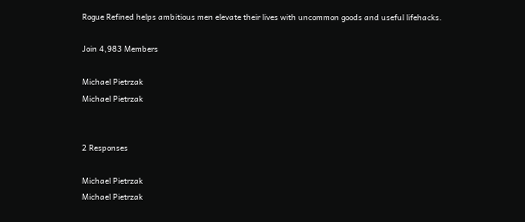Rogue Refined helps ambitious men elevate their lives with uncommon goods and useful lifehacks.

Join 4,983 Members

Michael Pietrzak
Michael Pietrzak


2 Responses

Michael Pietrzak
Michael Pietrzak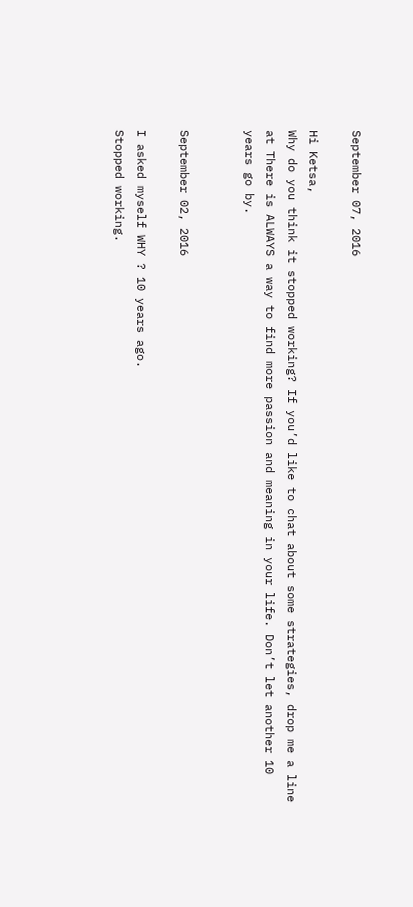September 07, 2016

Hi Ketsa,
Why do you think it stopped working? If you’d like to chat about some strategies, drop me a line at There is ALWAYS a way to find more passion and meaning in your life. Don’t let another 10 years go by.


September 02, 2016

I asked myself WHY ? 10 years ago.
Stopped working.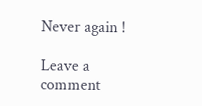Never again !

Leave a comment